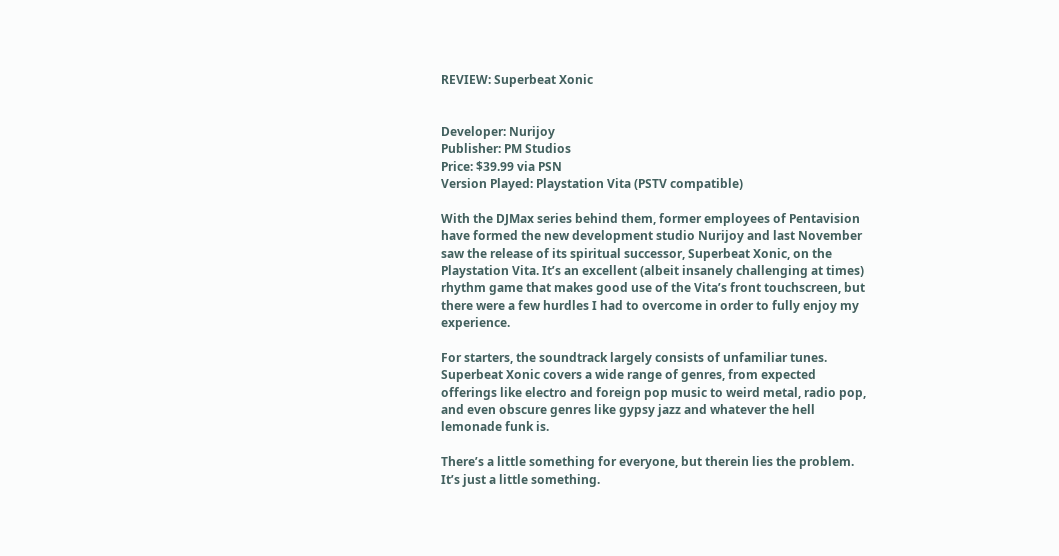REVIEW: Superbeat Xonic


Developer: Nurijoy
Publisher: PM Studios
Price: $39.99 via PSN
Version Played: Playstation Vita (PSTV compatible)

With the DJMax series behind them, former employees of Pentavision have formed the new development studio Nurijoy and last November saw the release of its spiritual successor, Superbeat Xonic, on the Playstation Vita. It’s an excellent (albeit insanely challenging at times) rhythm game that makes good use of the Vita’s front touchscreen, but there were a few hurdles I had to overcome in order to fully enjoy my experience.

For starters, the soundtrack largely consists of unfamiliar tunes. Superbeat Xonic covers a wide range of genres, from expected offerings like electro and foreign pop music to weird metal, radio pop, and even obscure genres like gypsy jazz and whatever the hell lemonade funk is.

There’s a little something for everyone, but therein lies the problem. It’s just a little something.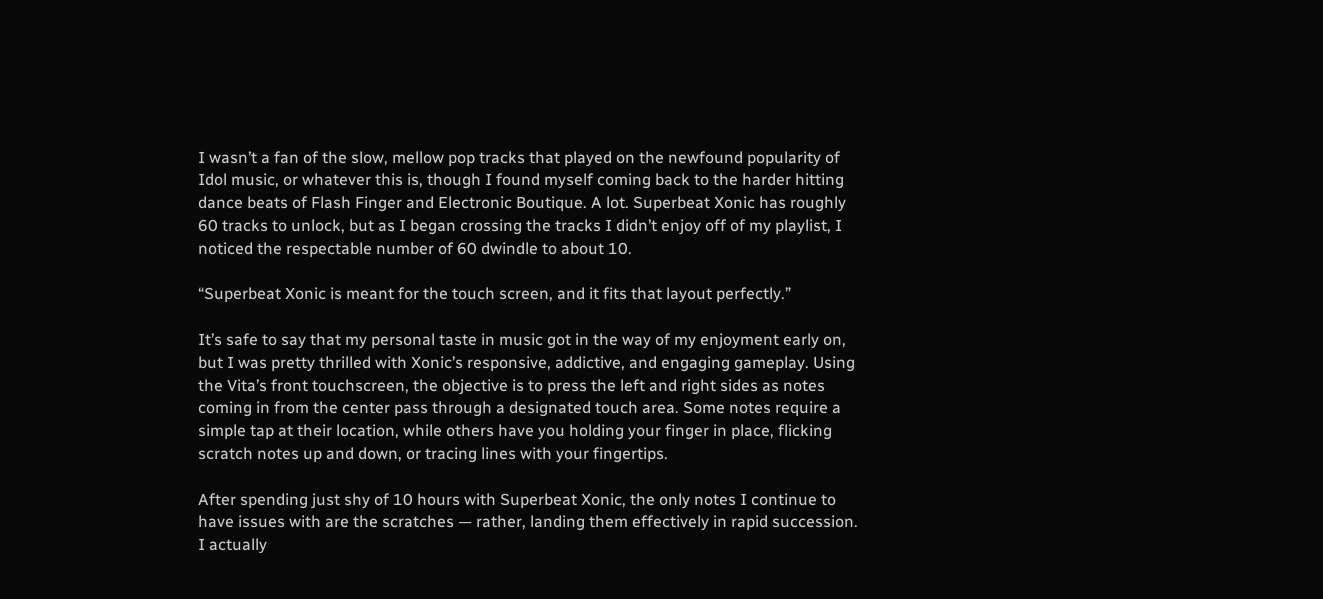I wasn’t a fan of the slow, mellow pop tracks that played on the newfound popularity of Idol music, or whatever this is, though I found myself coming back to the harder hitting dance beats of Flash Finger and Electronic Boutique. A lot. Superbeat Xonic has roughly 60 tracks to unlock, but as I began crossing the tracks I didn’t enjoy off of my playlist, I noticed the respectable number of 60 dwindle to about 10.

“Superbeat Xonic is meant for the touch screen, and it fits that layout perfectly.”

It’s safe to say that my personal taste in music got in the way of my enjoyment early on, but I was pretty thrilled with Xonic’s responsive, addictive, and engaging gameplay. Using the Vita’s front touchscreen, the objective is to press the left and right sides as notes coming in from the center pass through a designated touch area. Some notes require a simple tap at their location, while others have you holding your finger in place, flicking scratch notes up and down, or tracing lines with your fingertips.

After spending just shy of 10 hours with Superbeat Xonic, the only notes I continue to have issues with are the scratches — rather, landing them effectively in rapid succession. I actually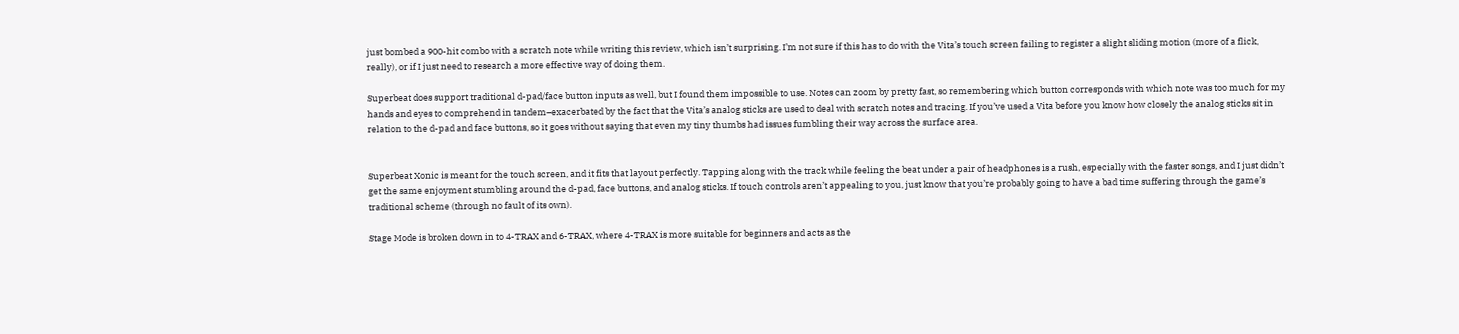just bombed a 900-hit combo with a scratch note while writing this review, which isn’t surprising. I’m not sure if this has to do with the Vita’s touch screen failing to register a slight sliding motion (more of a flick, really), or if I just need to research a more effective way of doing them.

Superbeat does support traditional d-pad/face button inputs as well, but I found them impossible to use. Notes can zoom by pretty fast, so remembering which button corresponds with which note was too much for my hands and eyes to comprehend in tandem–exacerbated by the fact that the Vita’s analog sticks are used to deal with scratch notes and tracing. If you’ve used a Vita before you know how closely the analog sticks sit in relation to the d-pad and face buttons, so it goes without saying that even my tiny thumbs had issues fumbling their way across the surface area.


Superbeat Xonic is meant for the touch screen, and it fits that layout perfectly. Tapping along with the track while feeling the beat under a pair of headphones is a rush, especially with the faster songs, and I just didn’t get the same enjoyment stumbling around the d-pad, face buttons, and analog sticks. If touch controls aren’t appealing to you, just know that you’re probably going to have a bad time suffering through the game’s traditional scheme (through no fault of its own).

Stage Mode is broken down in to 4-TRAX and 6-TRAX, where 4-TRAX is more suitable for beginners and acts as the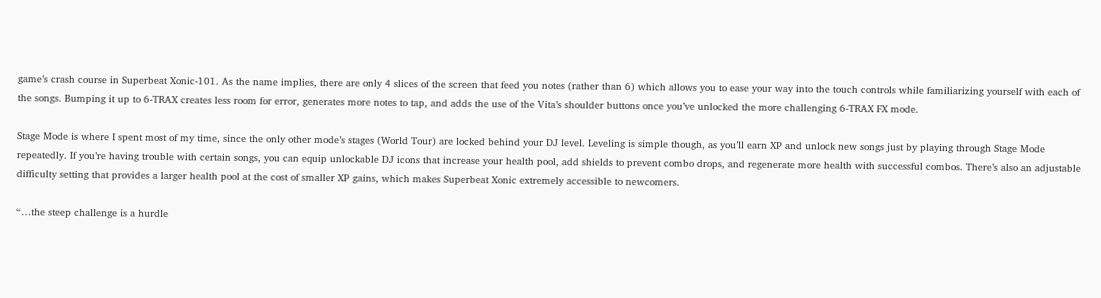game’s crash course in Superbeat Xonic-101. As the name implies, there are only 4 slices of the screen that feed you notes (rather than 6) which allows you to ease your way into the touch controls while familiarizing yourself with each of the songs. Bumping it up to 6-TRAX creates less room for error, generates more notes to tap, and adds the use of the Vita’s shoulder buttons once you’ve unlocked the more challenging 6-TRAX FX mode.

Stage Mode is where I spent most of my time, since the only other mode’s stages (World Tour) are locked behind your DJ level. Leveling is simple though, as you’ll earn XP and unlock new songs just by playing through Stage Mode repeatedly. If you’re having trouble with certain songs, you can equip unlockable DJ icons that increase your health pool, add shields to prevent combo drops, and regenerate more health with successful combos. There’s also an adjustable difficulty setting that provides a larger health pool at the cost of smaller XP gains, which makes Superbeat Xonic extremely accessible to newcomers.

“…the steep challenge is a hurdle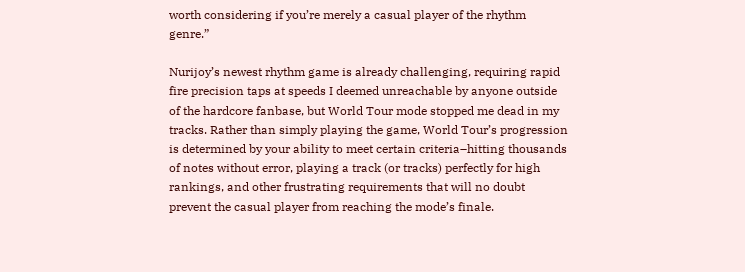worth considering if you’re merely a casual player of the rhythm genre.”

Nurijoy’s newest rhythm game is already challenging, requiring rapid fire precision taps at speeds I deemed unreachable by anyone outside of the hardcore fanbase, but World Tour mode stopped me dead in my tracks. Rather than simply playing the game, World Tour’s progression is determined by your ability to meet certain criteria–hitting thousands of notes without error, playing a track (or tracks) perfectly for high rankings, and other frustrating requirements that will no doubt prevent the casual player from reaching the mode’s finale.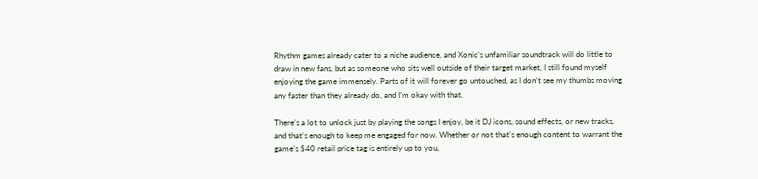Rhythm games already cater to a niche audience, and Xonic’s unfamiliar soundtrack will do little to draw in new fans, but as someone who sits well outside of their target market, I still found myself enjoying the game immensely. Parts of it will forever go untouched, as I don’t see my thumbs moving any faster than they already do, and I’m okay with that.

There’s a lot to unlock just by playing the songs I enjoy, be it DJ icons, sound effects, or new tracks, and that’s enough to keep me engaged for now. Whether or not that’s enough content to warrant the game’s $40 retail price tag is entirely up to you,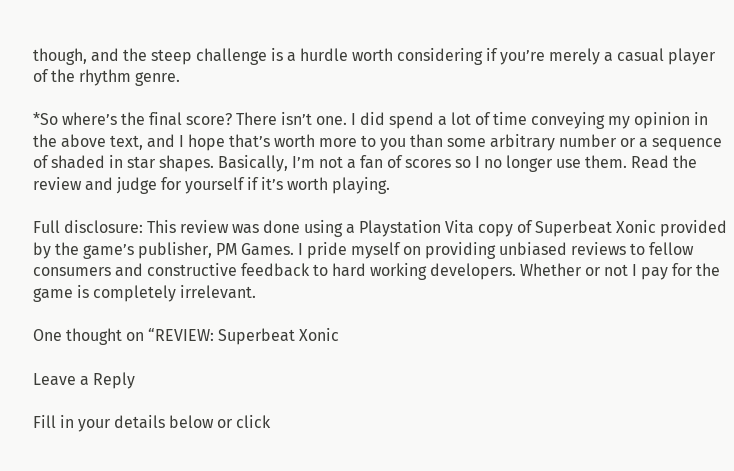though, and the steep challenge is a hurdle worth considering if you’re merely a casual player of the rhythm genre.

*So where’s the final score? There isn’t one. I did spend a lot of time conveying my opinion in the above text, and I hope that’s worth more to you than some arbitrary number or a sequence of shaded in star shapes. Basically, I’m not a fan of scores so I no longer use them. Read the review and judge for yourself if it’s worth playing.

Full disclosure: This review was done using a Playstation Vita copy of Superbeat Xonic provided by the game’s publisher, PM Games. I pride myself on providing unbiased reviews to fellow consumers and constructive feedback to hard working developers. Whether or not I pay for the game is completely irrelevant.

One thought on “REVIEW: Superbeat Xonic

Leave a Reply

Fill in your details below or click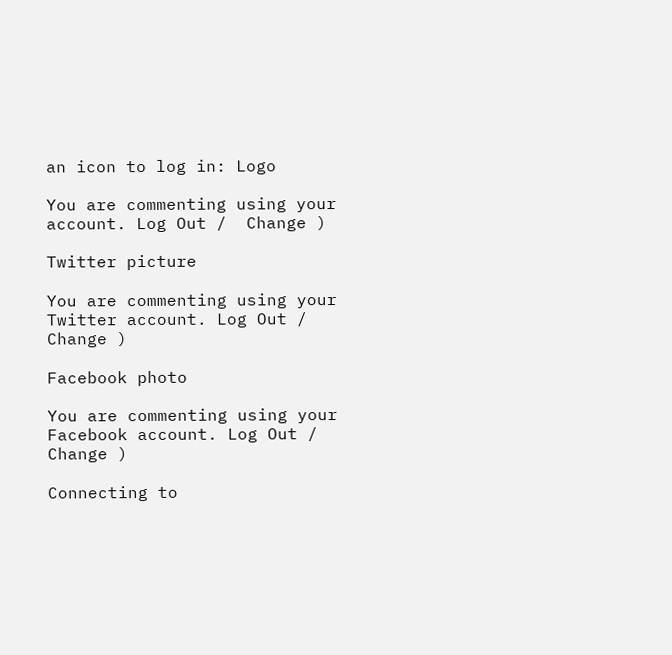an icon to log in: Logo

You are commenting using your account. Log Out /  Change )

Twitter picture

You are commenting using your Twitter account. Log Out /  Change )

Facebook photo

You are commenting using your Facebook account. Log Out /  Change )

Connecting to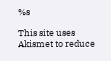%s

This site uses Akismet to reduce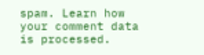spam. Learn how your comment data is processed.